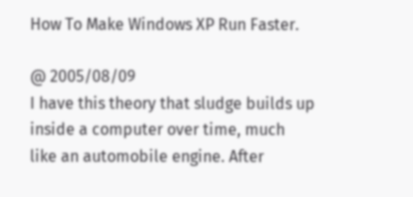How To Make Windows XP Run Faster.

@ 2005/08/09
I have this theory that sludge builds up inside a computer over time, much
like an automobile engine. After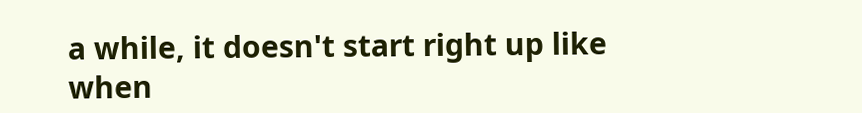a while, it doesn't start right up like
when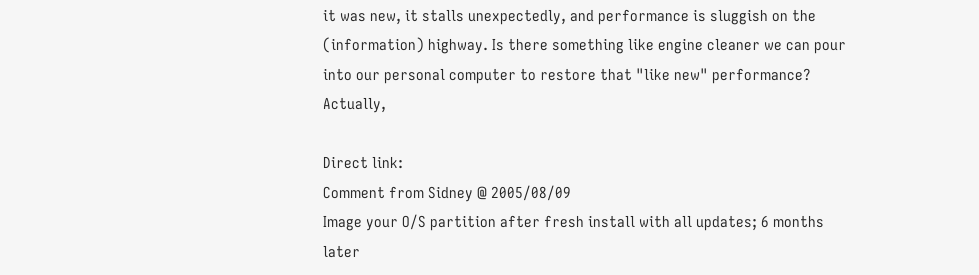it was new, it stalls unexpectedly, and performance is sluggish on the
(information) highway. Is there something like engine cleaner we can pour
into our personal computer to restore that "like new" performance? Actually,

Direct link:
Comment from Sidney @ 2005/08/09
Image your O/S partition after fresh install with all updates; 6 months later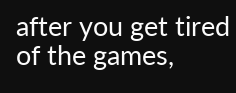after you get tired of the games,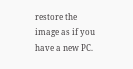restore the image as if you have a new PC.